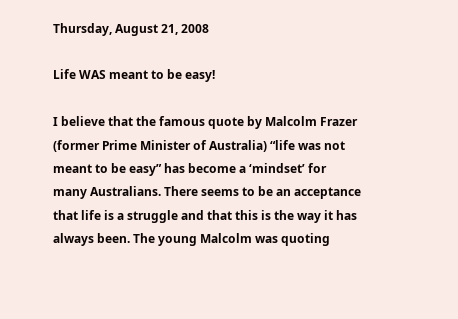Thursday, August 21, 2008

Life WAS meant to be easy!

I believe that the famous quote by Malcolm Frazer (former Prime Minister of Australia) “life was not meant to be easy” has become a ‘mindset’ for many Australians. There seems to be an acceptance that life is a struggle and that this is the way it has always been. The young Malcolm was quoting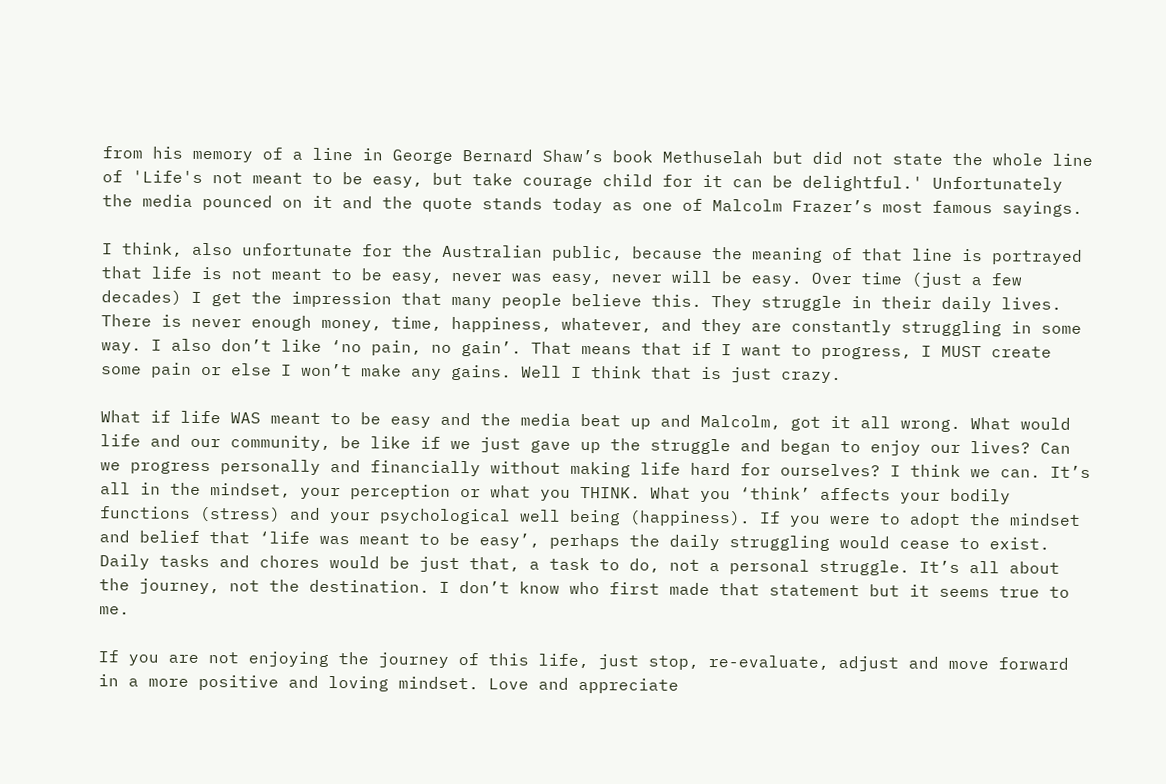from his memory of a line in George Bernard Shaw’s book Methuselah but did not state the whole line of 'Life's not meant to be easy, but take courage child for it can be delightful.' Unfortunately the media pounced on it and the quote stands today as one of Malcolm Frazer’s most famous sayings.

I think, also unfortunate for the Australian public, because the meaning of that line is portrayed that life is not meant to be easy, never was easy, never will be easy. Over time (just a few decades) I get the impression that many people believe this. They struggle in their daily lives. There is never enough money, time, happiness, whatever, and they are constantly struggling in some way. I also don’t like ‘no pain, no gain’. That means that if I want to progress, I MUST create some pain or else I won’t make any gains. Well I think that is just crazy.

What if life WAS meant to be easy and the media beat up and Malcolm, got it all wrong. What would life and our community, be like if we just gave up the struggle and began to enjoy our lives? Can we progress personally and financially without making life hard for ourselves? I think we can. It’s all in the mindset, your perception or what you THINK. What you ‘think’ affects your bodily functions (stress) and your psychological well being (happiness). If you were to adopt the mindset and belief that ‘life was meant to be easy’, perhaps the daily struggling would cease to exist. Daily tasks and chores would be just that, a task to do, not a personal struggle. It’s all about the journey, not the destination. I don’t know who first made that statement but it seems true to me.

If you are not enjoying the journey of this life, just stop, re-evaluate, adjust and move forward in a more positive and loving mindset. Love and appreciate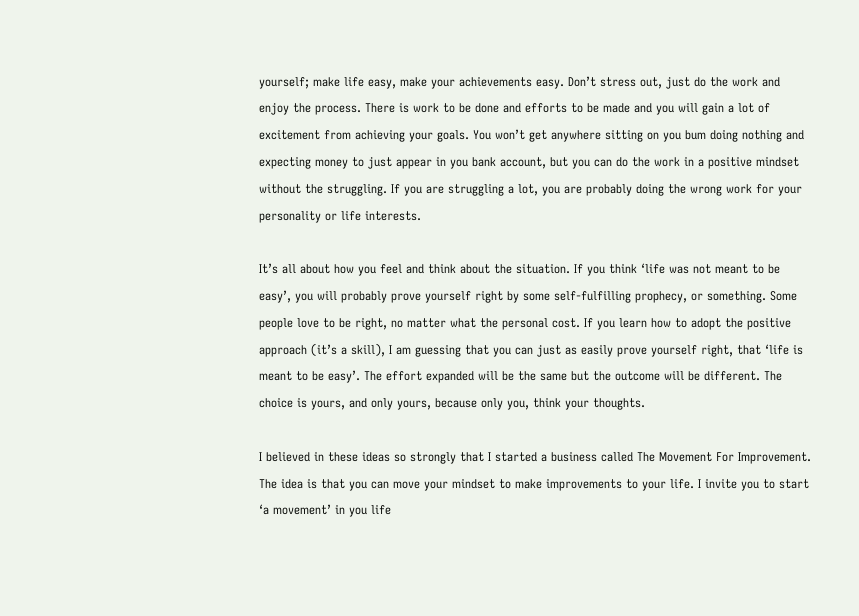yourself; make life easy, make your achievements easy. Don’t stress out, just do the work and enjoy the process. There is work to be done and efforts to be made and you will gain a lot of excitement from achieving your goals. You won’t get anywhere sitting on you bum doing nothing and expecting money to just appear in you bank account, but you can do the work in a positive mindset without the struggling. If you are struggling a lot, you are probably doing the wrong work for your personality or life interests.

It’s all about how you feel and think about the situation. If you think ‘life was not meant to be easy’, you will probably prove yourself right by some self-fulfilling prophecy, or something. Some people love to be right, no matter what the personal cost. If you learn how to adopt the positive approach (it’s a skill), I am guessing that you can just as easily prove yourself right, that ‘life is meant to be easy’. The effort expanded will be the same but the outcome will be different. The choice is yours, and only yours, because only you, think your thoughts.

I believed in these ideas so strongly that I started a business called The Movement For Improvement. The idea is that you can move your mindset to make improvements to your life. I invite you to start ‘a movement’ in you life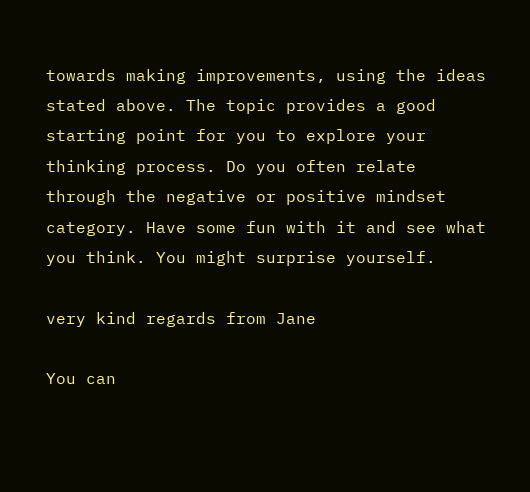towards making improvements, using the ideas stated above. The topic provides a good starting point for you to explore your thinking process. Do you often relate through the negative or positive mindset category. Have some fun with it and see what you think. You might surprise yourself.

very kind regards from Jane

You can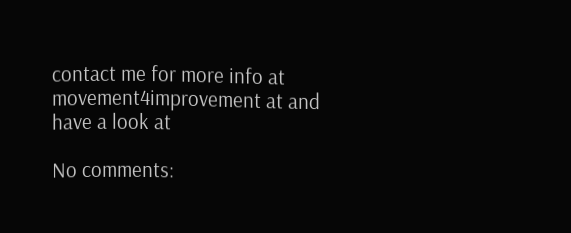contact me for more info at movement4improvement at and have a look at

No comments: